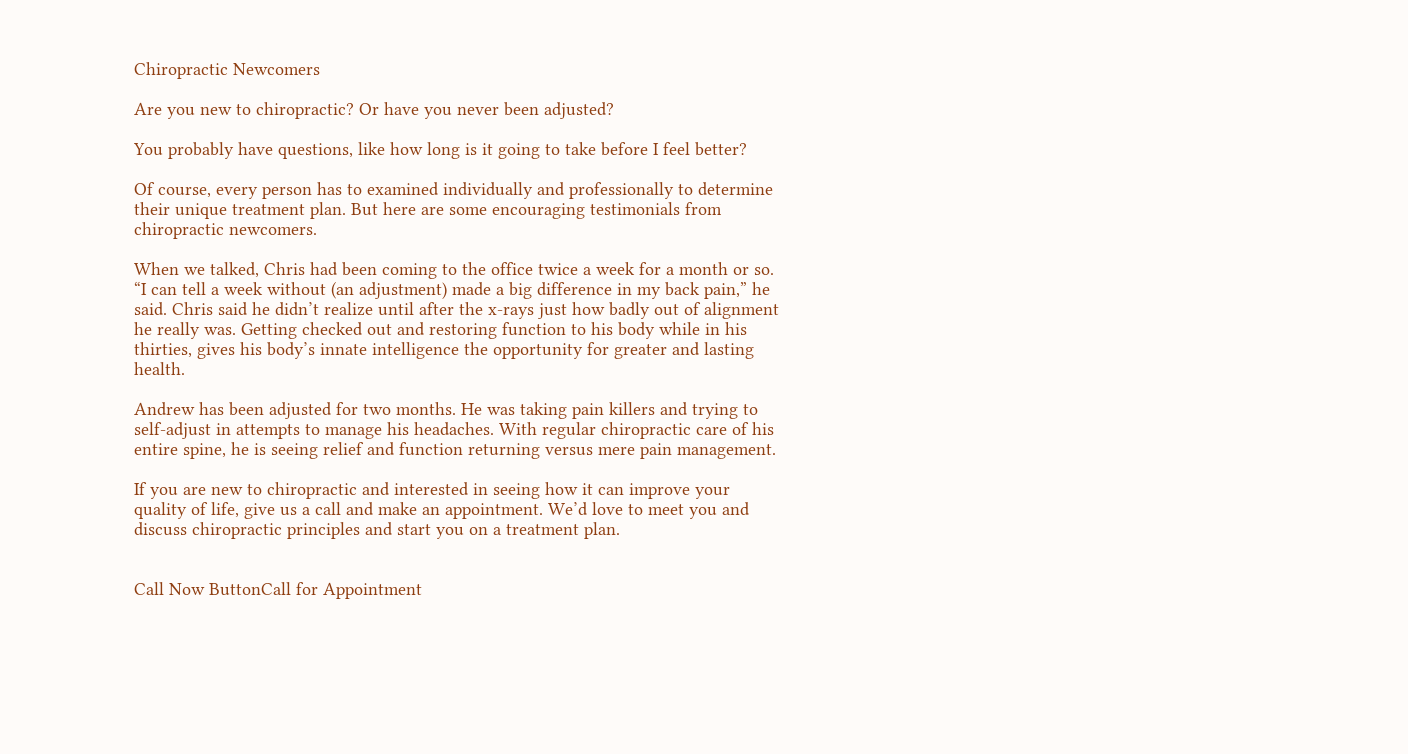Chiropractic Newcomers

Are you new to chiropractic? Or have you never been adjusted?

You probably have questions, like how long is it going to take before I feel better?

Of course, every person has to examined individually and professionally to determine their unique treatment plan. But here are some encouraging testimonials from chiropractic newcomers.

When we talked, Chris had been coming to the office twice a week for a month or so. “I can tell a week without (an adjustment) made a big difference in my back pain,” he said. Chris said he didn’t realize until after the x-rays just how badly out of alignment he really was. Getting checked out and restoring function to his body while in his thirties, gives his body’s innate intelligence the opportunity for greater and lasting health.

Andrew has been adjusted for two months. He was taking pain killers and trying to self-adjust in attempts to manage his headaches. With regular chiropractic care of his entire spine, he is seeing relief and function returning versus mere pain management.

If you are new to chiropractic and interested in seeing how it can improve your quality of life, give us a call and make an appointment. We’d love to meet you and discuss chiropractic principles and start you on a treatment plan.


Call Now ButtonCall for Appointment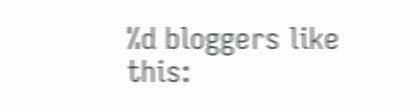%d bloggers like this: